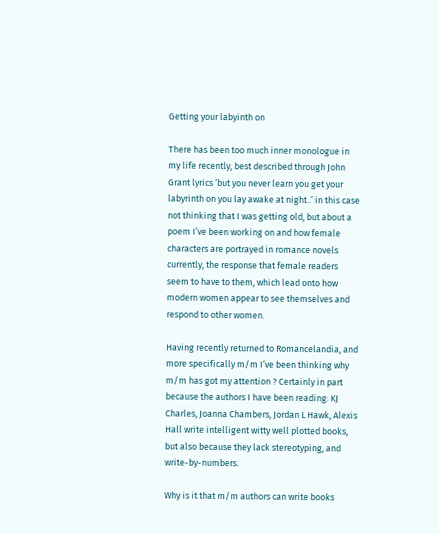Getting your labyinth on

There has been too much inner monologue in my life recently, best described through John Grant lyrics ‘but you never learn you get your labyrinth on you lay awake at night..’ in this case not thinking that I was getting old, but about a poem I’ve been working on and how female characters are portrayed in romance novels currently, the response that female readers seem to have to them, which lead onto how modern women appear to see themselves and respond to other women.

Having recently returned to Romancelandia, and more specifically m/m I’ve been thinking why  m/m has got my attention ? Certainly in part because the authors I have been reading: KJ Charles, Joanna Chambers, Jordan L Hawk, Alexis Hall write intelligent witty well plotted books, but also because they lack stereotyping, and write-by-numbers.

Why is it that m/m authors can write books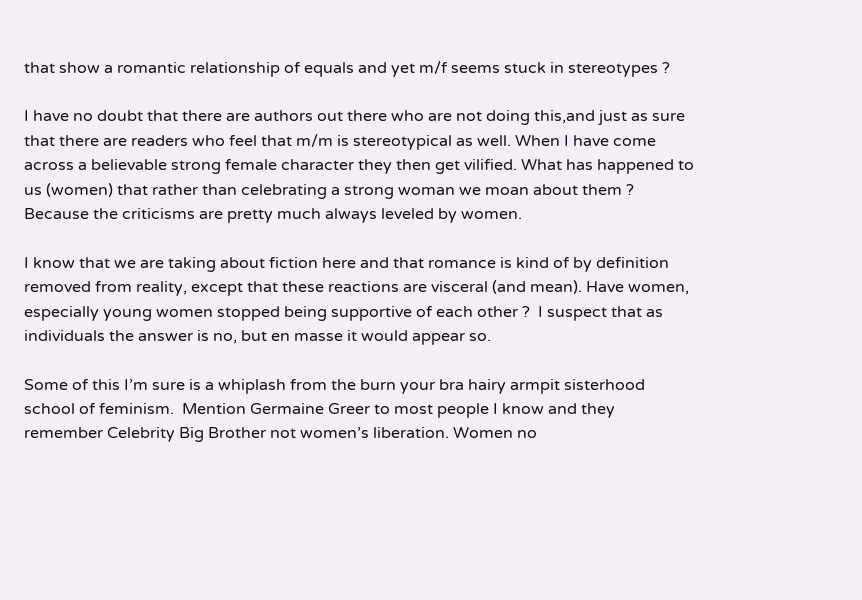that show a romantic relationship of equals and yet m/f seems stuck in stereotypes ?

I have no doubt that there are authors out there who are not doing this,and just as sure that there are readers who feel that m/m is stereotypical as well. When I have come across a believable strong female character they then get vilified. What has happened to us (women) that rather than celebrating a strong woman we moan about them ? Because the criticisms are pretty much always leveled by women.

I know that we are taking about fiction here and that romance is kind of by definition removed from reality, except that these reactions are visceral (and mean). Have women, especially young women stopped being supportive of each other ?  I suspect that as individuals the answer is no, but en masse it would appear so.

Some of this I’m sure is a whiplash from the burn your bra hairy armpit sisterhood  school of feminism.  Mention Germaine Greer to most people I know and they remember Celebrity Big Brother not women’s liberation. Women no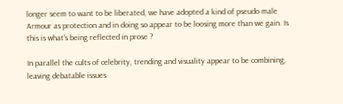longer seem to want to be liberated, we have adopted a kind of pseudo male Armour as protection and in doing so appear to be loosing more than we gain. Is this is what’s being reflected in prose ?

In parallel the cults of celebrity, trending and visuality appear to be combining, leaving debatable issues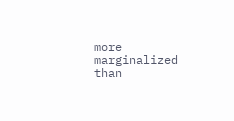more marginalized than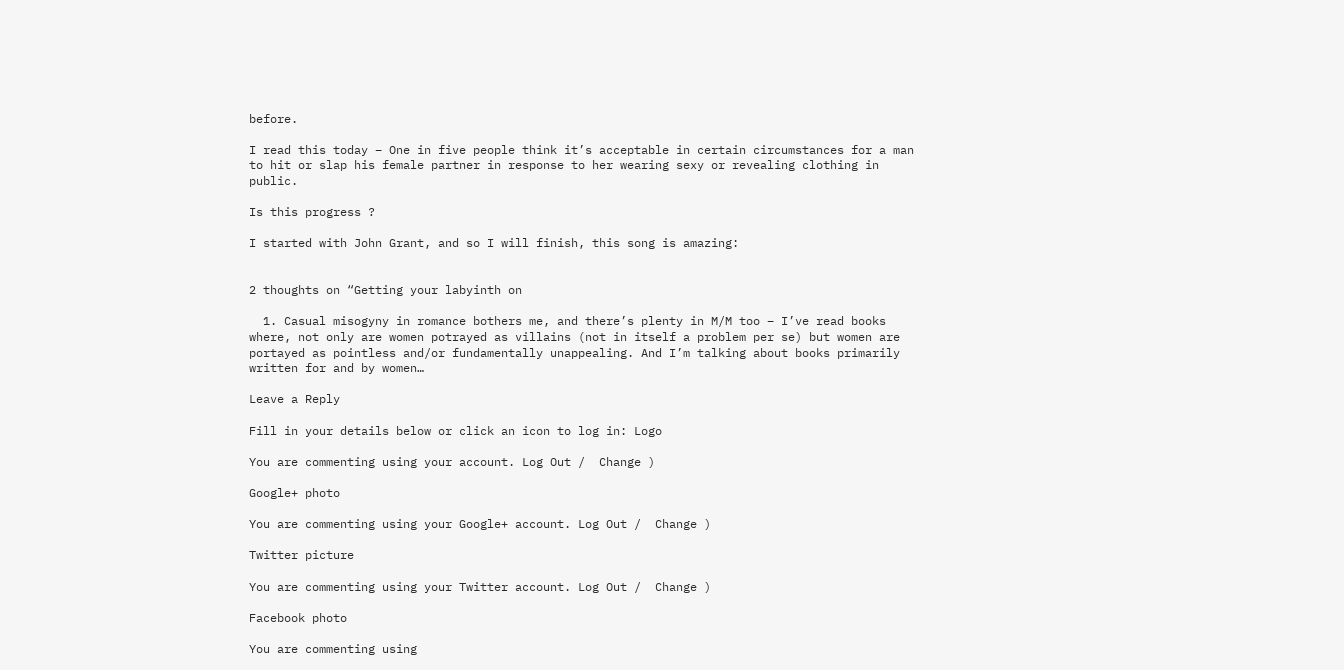before.

I read this today – One in five people think it’s acceptable in certain circumstances for a man to hit or slap his female partner in response to her wearing sexy or revealing clothing in public.

Is this progress ?

I started with John Grant, and so I will finish, this song is amazing:


2 thoughts on “Getting your labyinth on

  1. Casual misogyny in romance bothers me, and there’s plenty in M/M too – I’ve read books where, not only are women potrayed as villains (not in itself a problem per se) but women are portayed as pointless and/or fundamentally unappealing. And I’m talking about books primarily written for and by women…

Leave a Reply

Fill in your details below or click an icon to log in: Logo

You are commenting using your account. Log Out /  Change )

Google+ photo

You are commenting using your Google+ account. Log Out /  Change )

Twitter picture

You are commenting using your Twitter account. Log Out /  Change )

Facebook photo

You are commenting using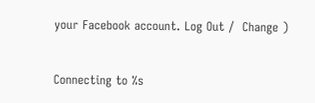your Facebook account. Log Out /  Change )


Connecting to %s